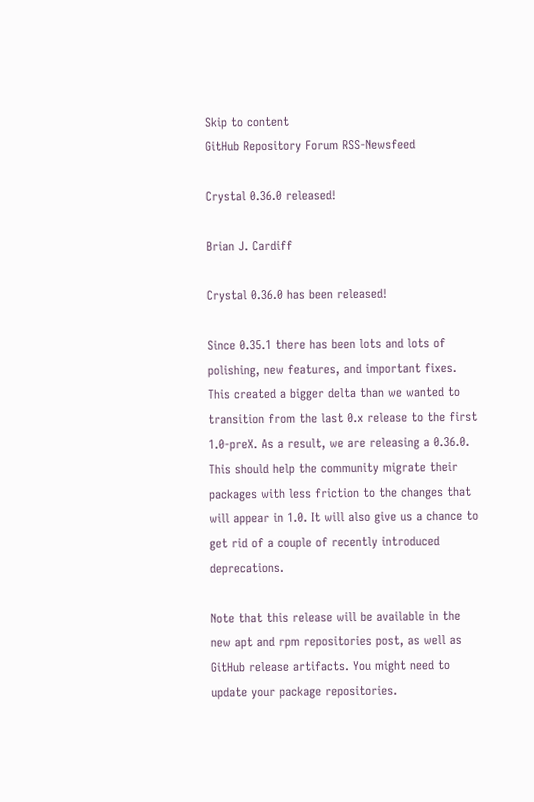Skip to content
GitHub Repository Forum RSS-Newsfeed

Crystal 0.36.0 released!

Brian J. Cardiff

Crystal 0.36.0 has been released!

Since 0.35.1 there has been lots and lots of polishing, new features, and important fixes. This created a bigger delta than we wanted to transition from the last 0.x release to the first 1.0-preX. As a result, we are releasing a 0.36.0. This should help the community migrate their packages with less friction to the changes that will appear in 1.0. It will also give us a chance to get rid of a couple of recently introduced deprecations.

Note that this release will be available in the new apt and rpm repositories post, as well as GitHub release artifacts. You might need to update your package repositories.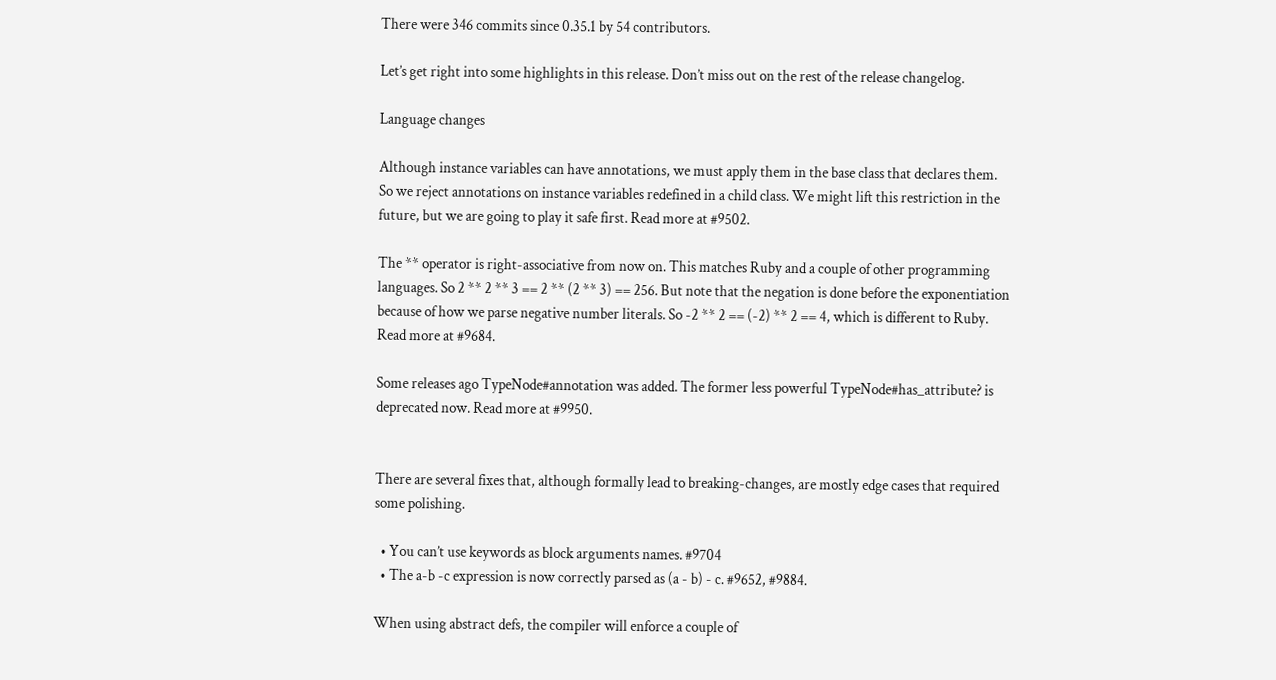There were 346 commits since 0.35.1 by 54 contributors.

Let’s get right into some highlights in this release. Don’t miss out on the rest of the release changelog.

Language changes

Although instance variables can have annotations, we must apply them in the base class that declares them. So we reject annotations on instance variables redefined in a child class. We might lift this restriction in the future, but we are going to play it safe first. Read more at #9502.

The ** operator is right-associative from now on. This matches Ruby and a couple of other programming languages. So 2 ** 2 ** 3 == 2 ** (2 ** 3) == 256. But note that the negation is done before the exponentiation because of how we parse negative number literals. So -2 ** 2 == (-2) ** 2 == 4, which is different to Ruby. Read more at #9684.

Some releases ago TypeNode#annotation was added. The former less powerful TypeNode#has_attribute? is deprecated now. Read more at #9950.


There are several fixes that, although formally lead to breaking-changes, are mostly edge cases that required some polishing.

  • You can’t use keywords as block arguments names. #9704
  • The a-b -c expression is now correctly parsed as (a - b) - c. #9652, #9884.

When using abstract defs, the compiler will enforce a couple of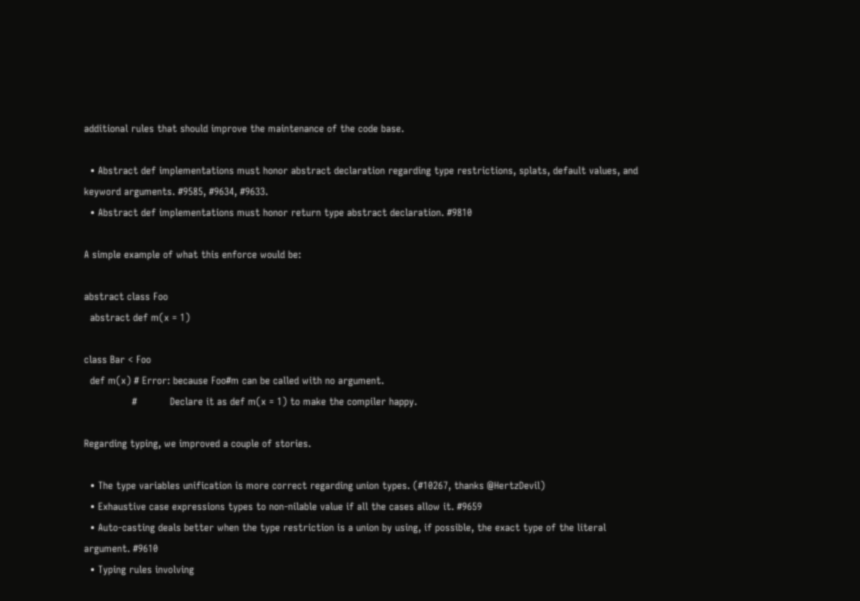additional rules that should improve the maintenance of the code base.

  • Abstract def implementations must honor abstract declaration regarding type restrictions, splats, default values, and keyword arguments. #9585, #9634, #9633.
  • Abstract def implementations must honor return type abstract declaration. #9810

A simple example of what this enforce would be:

abstract class Foo
  abstract def m(x = 1)

class Bar < Foo
  def m(x) # Error: because Foo#m can be called with no argument.
                #           Declare it as def m(x = 1) to make the compiler happy.

Regarding typing, we improved a couple of stories.

  • The type variables unification is more correct regarding union types. (#10267, thanks @HertzDevil)
  • Exhaustive case expressions types to non-nilable value if all the cases allow it. #9659
  • Auto-casting deals better when the type restriction is a union by using, if possible, the exact type of the literal argument. #9610
  • Typing rules involving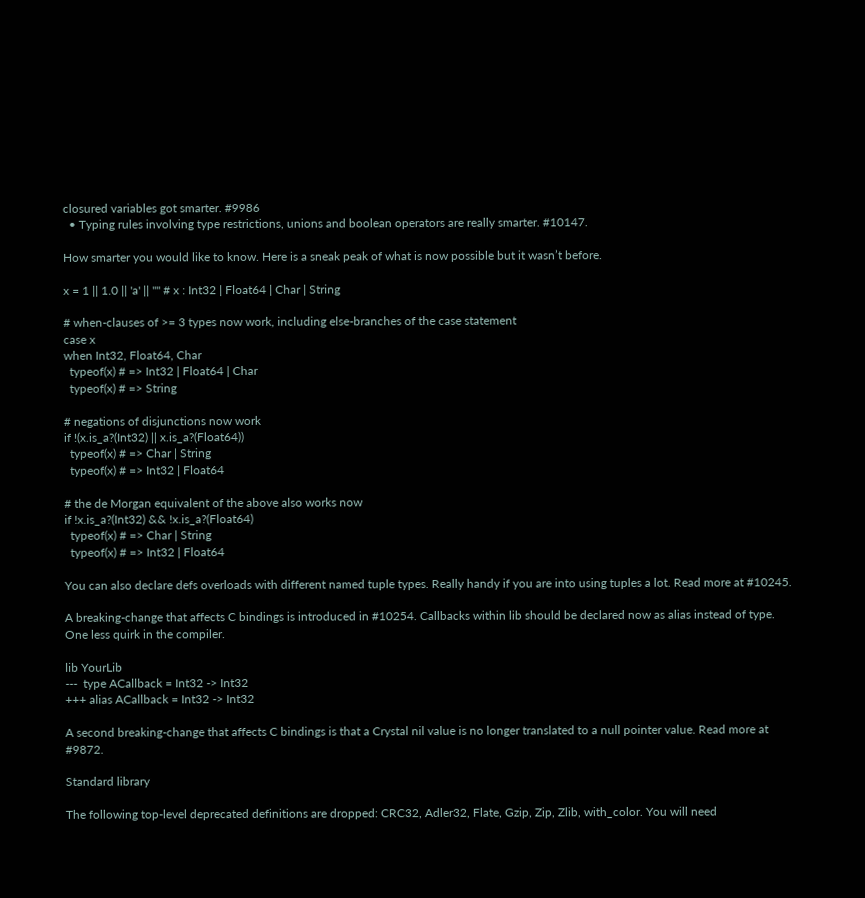closured variables got smarter. #9986
  • Typing rules involving type restrictions, unions and boolean operators are really smarter. #10147.

How smarter you would like to know. Here is a sneak peak of what is now possible but it wasn’t before.

x = 1 || 1.0 || 'a' || "" # x : Int32 | Float64 | Char | String

# when-clauses of >= 3 types now work, including else-branches of the case statement
case x
when Int32, Float64, Char
  typeof(x) # => Int32 | Float64 | Char
  typeof(x) # => String

# negations of disjunctions now work
if !(x.is_a?(Int32) || x.is_a?(Float64))
  typeof(x) # => Char | String
  typeof(x) # => Int32 | Float64

# the de Morgan equivalent of the above also works now
if !x.is_a?(Int32) && !x.is_a?(Float64)
  typeof(x) # => Char | String
  typeof(x) # => Int32 | Float64

You can also declare defs overloads with different named tuple types. Really handy if you are into using tuples a lot. Read more at #10245.

A breaking-change that affects C bindings is introduced in #10254. Callbacks within lib should be declared now as alias instead of type. One less quirk in the compiler.

lib YourLib
---  type ACallback = Int32 -> Int32
+++ alias ACallback = Int32 -> Int32

A second breaking-change that affects C bindings is that a Crystal nil value is no longer translated to a null pointer value. Read more at #9872.

Standard library

The following top-level deprecated definitions are dropped: CRC32, Adler32, Flate, Gzip, Zip, Zlib, with_color. You will need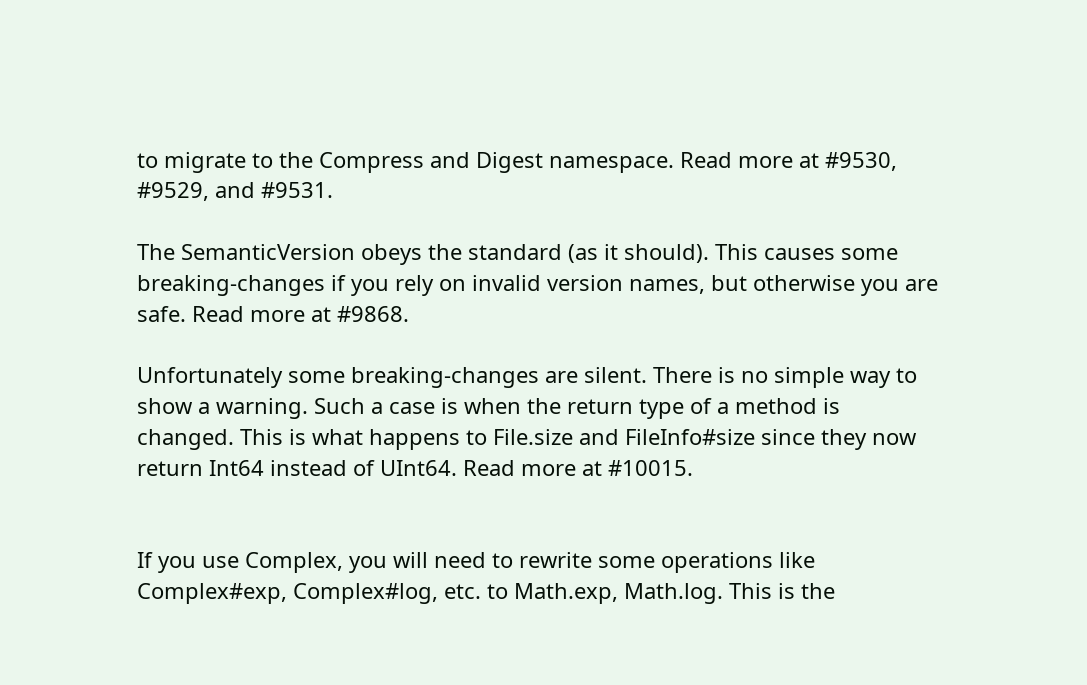to migrate to the Compress and Digest namespace. Read more at #9530, #9529, and #9531.

The SemanticVersion obeys the standard (as it should). This causes some breaking-changes if you rely on invalid version names, but otherwise you are safe. Read more at #9868.

Unfortunately some breaking-changes are silent. There is no simple way to show a warning. Such a case is when the return type of a method is changed. This is what happens to File.size and FileInfo#size since they now return Int64 instead of UInt64. Read more at #10015.


If you use Complex, you will need to rewrite some operations like Complex#exp, Complex#log, etc. to Math.exp, Math.log. This is the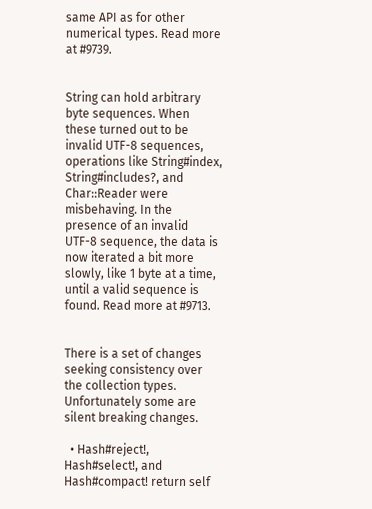same API as for other numerical types. Read more at #9739.


String can hold arbitrary byte sequences. When these turned out to be invalid UTF-8 sequences, operations like String#index, String#includes?, and Char::Reader were misbehaving. In the presence of an invalid UTF-8 sequence, the data is now iterated a bit more slowly, like 1 byte at a time, until a valid sequence is found. Read more at #9713.


There is a set of changes seeking consistency over the collection types. Unfortunately some are silent breaking changes.

  • Hash#reject!, Hash#select!, and Hash#compact! return self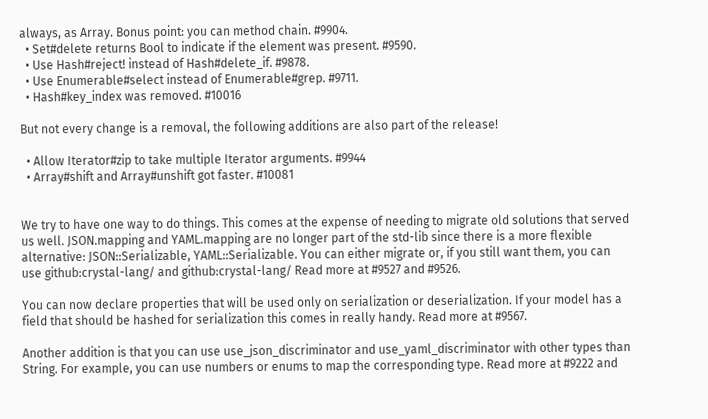always, as Array. Bonus point: you can method chain. #9904.
  • Set#delete returns Bool to indicate if the element was present. #9590.
  • Use Hash#reject! instead of Hash#delete_if. #9878.
  • Use Enumerable#select instead of Enumerable#grep. #9711.
  • Hash#key_index was removed. #10016

But not every change is a removal, the following additions are also part of the release!

  • Allow Iterator#zip to take multiple Iterator arguments. #9944
  • Array#shift and Array#unshift got faster. #10081


We try to have one way to do things. This comes at the expense of needing to migrate old solutions that served us well. JSON.mapping and YAML.mapping are no longer part of the std-lib since there is a more flexible alternative: JSON::Serializable, YAML::Serializable. You can either migrate or, if you still want them, you can use github:crystal-lang/ and github:crystal-lang/ Read more at #9527 and #9526.

You can now declare properties that will be used only on serialization or deserialization. If your model has a field that should be hashed for serialization this comes in really handy. Read more at #9567.

Another addition is that you can use use_json_discriminator and use_yaml_discriminator with other types than String. For example, you can use numbers or enums to map the corresponding type. Read more at #9222 and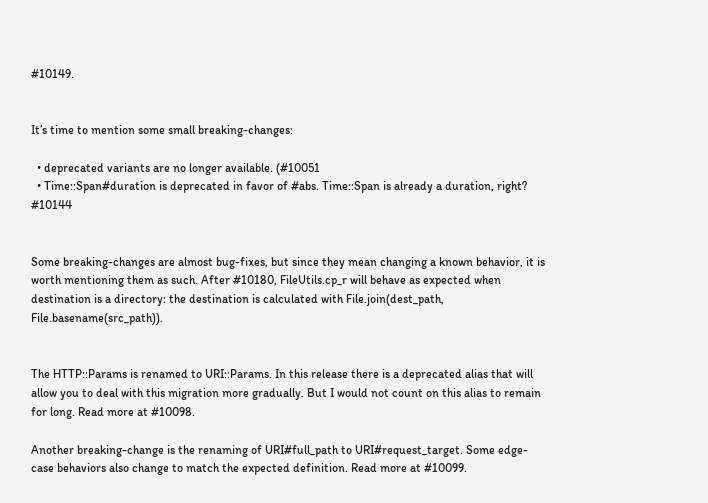#10149.


It’s time to mention some small breaking-changes:

  • deprecated variants are no longer available. (#10051
  • Time::Span#duration is deprecated in favor of #abs. Time::Span is already a duration, right? #10144


Some breaking-changes are almost bug-fixes, but since they mean changing a known behavior, it is worth mentioning them as such. After #10180, FileUtils.cp_r will behave as expected when destination is a directory: the destination is calculated with File.join(dest_path, File.basename(src_path)).


The HTTP::Params is renamed to URI::Params. In this release there is a deprecated alias that will allow you to deal with this migration more gradually. But I would not count on this alias to remain for long. Read more at #10098.

Another breaking-change is the renaming of URI#full_path to URI#request_target. Some edge-case behaviors also change to match the expected definition. Read more at #10099.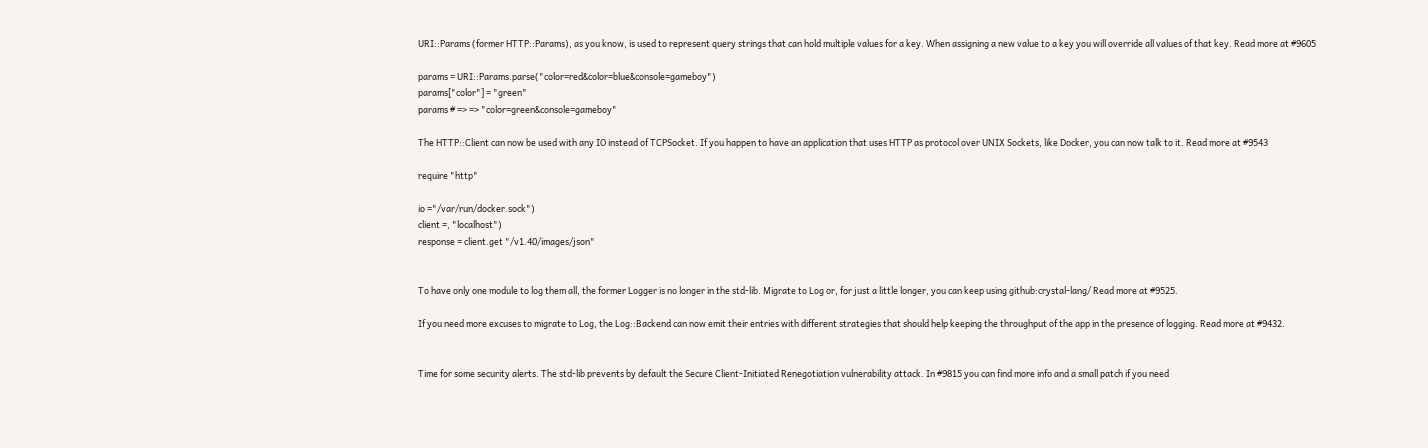URI::Params (former HTTP::Params), as you know, is used to represent query strings that can hold multiple values for a key. When assigning a new value to a key you will override all values of that key. Read more at #9605

params = URI::Params.parse("color=red&color=blue&console=gameboy")
params["color"] = "green"
params # => => "color=green&console=gameboy"

The HTTP::Client can now be used with any IO instead of TCPSocket. If you happen to have an application that uses HTTP as protocol over UNIX Sockets, like Docker, you can now talk to it. Read more at #9543

require "http"

io ="/var/run/docker.sock")
client =, "localhost")
response = client.get "/v1.40/images/json"


To have only one module to log them all, the former Logger is no longer in the std-lib. Migrate to Log or, for just a little longer, you can keep using github:crystal-lang/ Read more at #9525.

If you need more excuses to migrate to Log, the Log::Backend can now emit their entries with different strategies that should help keeping the throughput of the app in the presence of logging. Read more at #9432.


Time for some security alerts. The std-lib prevents by default the Secure Client-Initiated Renegotiation vulnerability attack. In #9815 you can find more info and a small patch if you need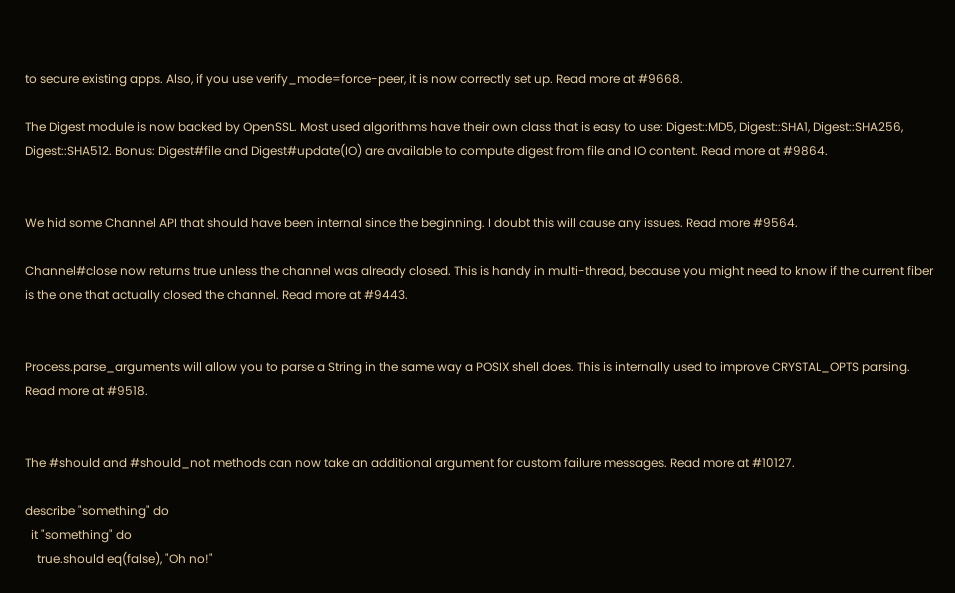to secure existing apps. Also, if you use verify_mode=force-peer, it is now correctly set up. Read more at #9668.

The Digest module is now backed by OpenSSL. Most used algorithms have their own class that is easy to use: Digest::MD5, Digest::SHA1, Digest::SHA256, Digest::SHA512. Bonus: Digest#file and Digest#update(IO) are available to compute digest from file and IO content. Read more at #9864.


We hid some Channel API that should have been internal since the beginning. I doubt this will cause any issues. Read more #9564.

Channel#close now returns true unless the channel was already closed. This is handy in multi-thread, because you might need to know if the current fiber is the one that actually closed the channel. Read more at #9443.


Process.parse_arguments will allow you to parse a String in the same way a POSIX shell does. This is internally used to improve CRYSTAL_OPTS parsing. Read more at #9518.


The #should and #should_not methods can now take an additional argument for custom failure messages. Read more at #10127.

describe "something" do
  it "something" do
    true.should eq(false), "Oh no!"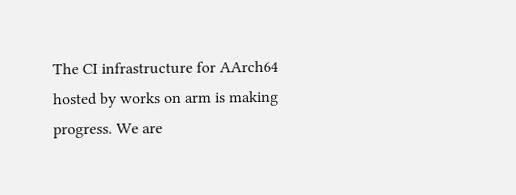The CI infrastructure for AArch64 hosted by works on arm is making progress. We are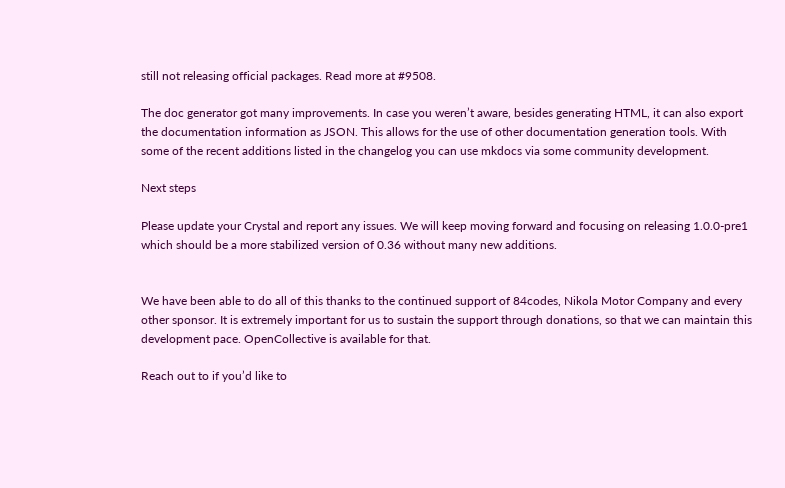still not releasing official packages. Read more at #9508.

The doc generator got many improvements. In case you weren’t aware, besides generating HTML, it can also export the documentation information as JSON. This allows for the use of other documentation generation tools. With some of the recent additions listed in the changelog you can use mkdocs via some community development.

Next steps

Please update your Crystal and report any issues. We will keep moving forward and focusing on releasing 1.0.0-pre1 which should be a more stabilized version of 0.36 without many new additions.


We have been able to do all of this thanks to the continued support of 84codes, Nikola Motor Company and every other sponsor. It is extremely important for us to sustain the support through donations, so that we can maintain this development pace. OpenCollective is available for that.

Reach out to if you’d like to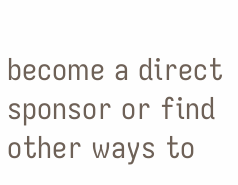become a direct sponsor or find other ways to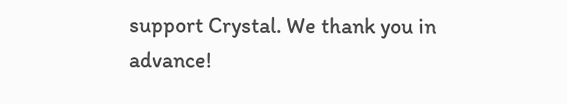support Crystal. We thank you in advance!